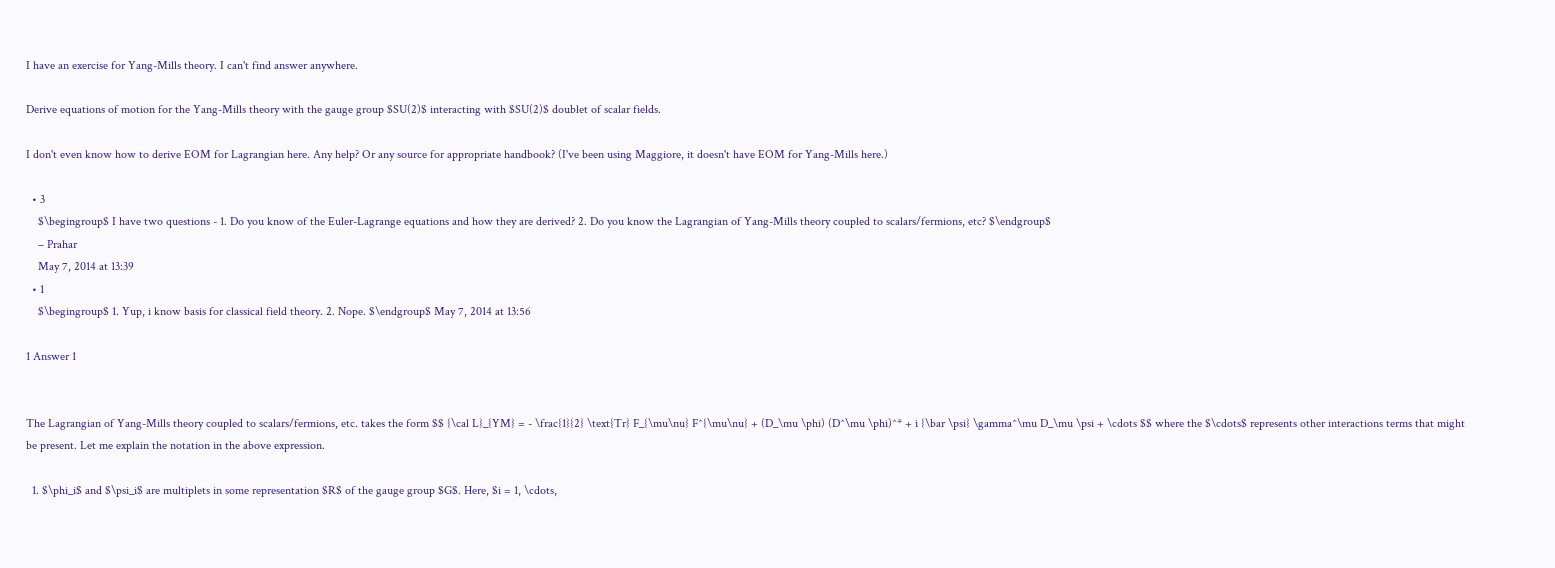I have an exercise for Yang-Mills theory. I can't find answer anywhere.

Derive equations of motion for the Yang-Mills theory with the gauge group $SU(2)$ interacting with $SU(2)$ doublet of scalar fields.

I don't even know how to derive EOM for Lagrangian here. Any help? Or any source for appropriate handbook? (I've been using Maggiore, it doesn't have EOM for Yang-Mills here.)

  • 3
    $\begingroup$ I have two questions - 1. Do you know of the Euler-Lagrange equations and how they are derived? 2. Do you know the Lagrangian of Yang-Mills theory coupled to scalars/fermions, etc? $\endgroup$
    – Prahar
    May 7, 2014 at 13:39
  • 1
    $\begingroup$ 1. Yup, i know basis for classical field theory. 2. Nope. $\endgroup$ May 7, 2014 at 13:56

1 Answer 1


The Lagrangian of Yang-Mills theory coupled to scalars/fermions, etc. takes the form $$ {\cal L}_{YM} = - \frac{1}{2} \text{Tr} F_{\mu\nu} F^{\mu\nu} + (D_\mu \phi) (D^\mu \phi)^* + i {\bar \psi} \gamma^\mu D_\mu \psi + \cdots $$ where the $\cdots$ represents other interactions terms that might be present. Let me explain the notation in the above expression.

  1. $\phi_i$ and $\psi_i$ are multiplets in some representation $R$ of the gauge group $G$. Here, $i = 1, \cdots,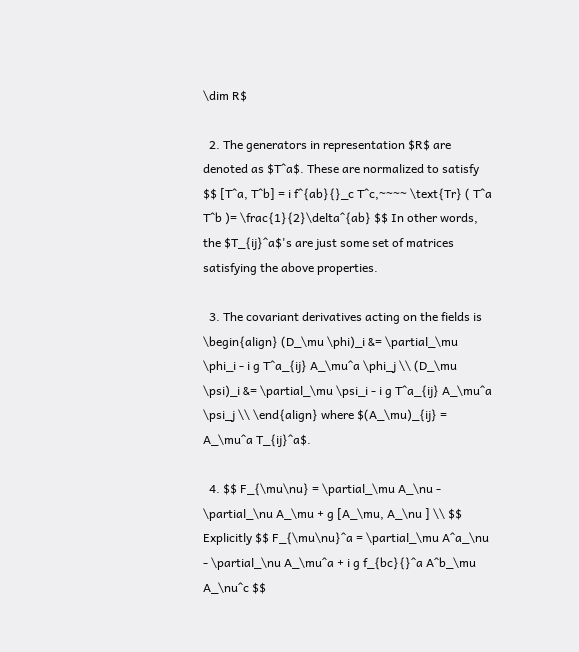\dim R$

  2. The generators in representation $R$ are denoted as $T^a$. These are normalized to satisfy $$ [T^a, T^b] = i f^{ab}{}_c T^c,~~~~ \text{Tr} ( T^a T^b )= \frac{1}{2}\delta^{ab} $$ In other words, the $T_{ij}^a$'s are just some set of matrices satisfying the above properties.

  3. The covariant derivatives acting on the fields is \begin{align} (D_\mu \phi)_i &= \partial_\mu \phi_i - i g T^a_{ij} A_\mu^a \phi_j \\ (D_\mu \psi)_i &= \partial_\mu \psi_i - i g T^a_{ij} A_\mu^a \psi_j \\ \end{align} where $(A_\mu)_{ij} = A_\mu^a T_{ij}^a$.

  4. $$ F_{\mu\nu} = \partial_\mu A_\nu - \partial_\nu A_\mu + g [A_\mu, A_\nu ] \\ $$ Explicitly $$ F_{\mu\nu}^a = \partial_\mu A^a_\nu - \partial_\nu A_\mu^a + i g f_{bc}{}^a A^b_\mu A_\nu^c $$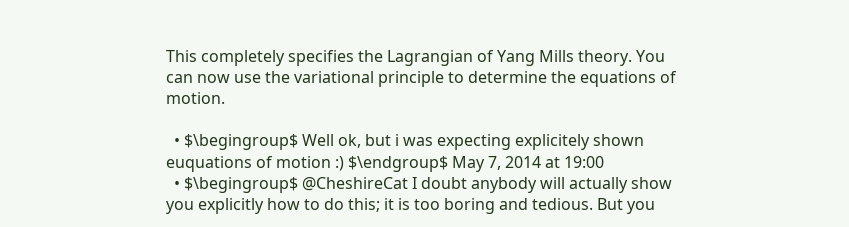This completely specifies the Lagrangian of Yang Mills theory. You can now use the variational principle to determine the equations of motion.

  • $\begingroup$ Well ok, but i was expecting explicitely shown euquations of motion :) $\endgroup$ May 7, 2014 at 19:00
  • $\begingroup$ @CheshireCat I doubt anybody will actually show you explicitly how to do this; it is too boring and tedious. But you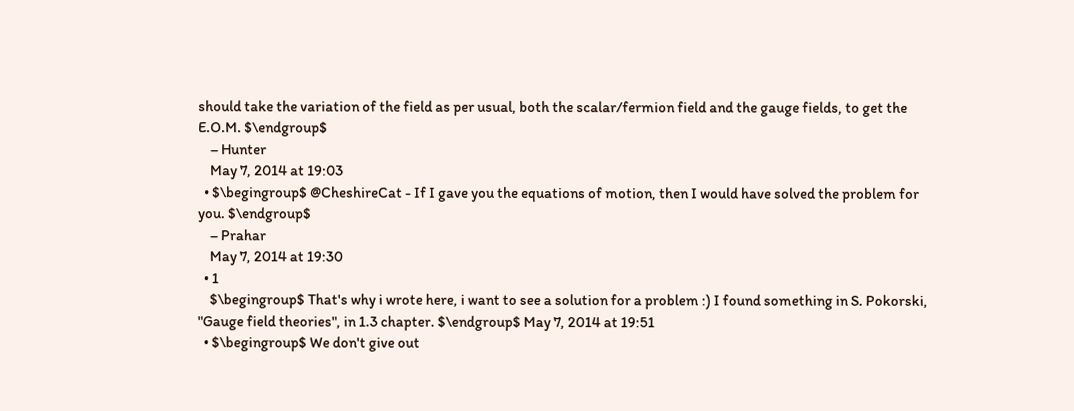should take the variation of the field as per usual, both the scalar/fermion field and the gauge fields, to get the E.O.M. $\endgroup$
    – Hunter
    May 7, 2014 at 19:03
  • $\begingroup$ @CheshireCat - If I gave you the equations of motion, then I would have solved the problem for you. $\endgroup$
    – Prahar
    May 7, 2014 at 19:30
  • 1
    $\begingroup$ That's why i wrote here, i want to see a solution for a problem :) I found something in S. Pokorski, "Gauge field theories", in 1.3 chapter. $\endgroup$ May 7, 2014 at 19:51
  • $\begingroup$ We don't give out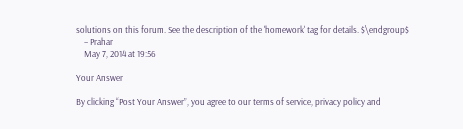solutions on this forum. See the description of the 'homework' tag for details. $\endgroup$
    – Prahar
    May 7, 2014 at 19:56

Your Answer

By clicking “Post Your Answer”, you agree to our terms of service, privacy policy and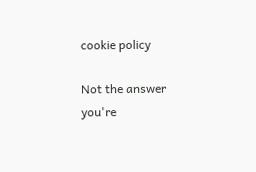cookie policy

Not the answer you're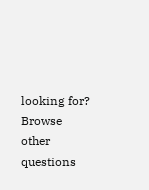looking for? Browse other questions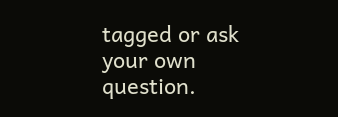tagged or ask your own question.